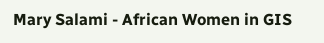Mary Salami - African Women in GIS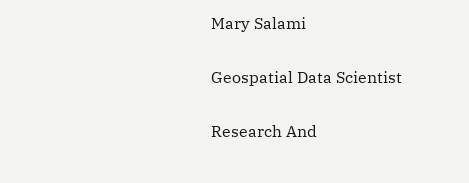Mary Salami

Geospatial Data Scientist

Research And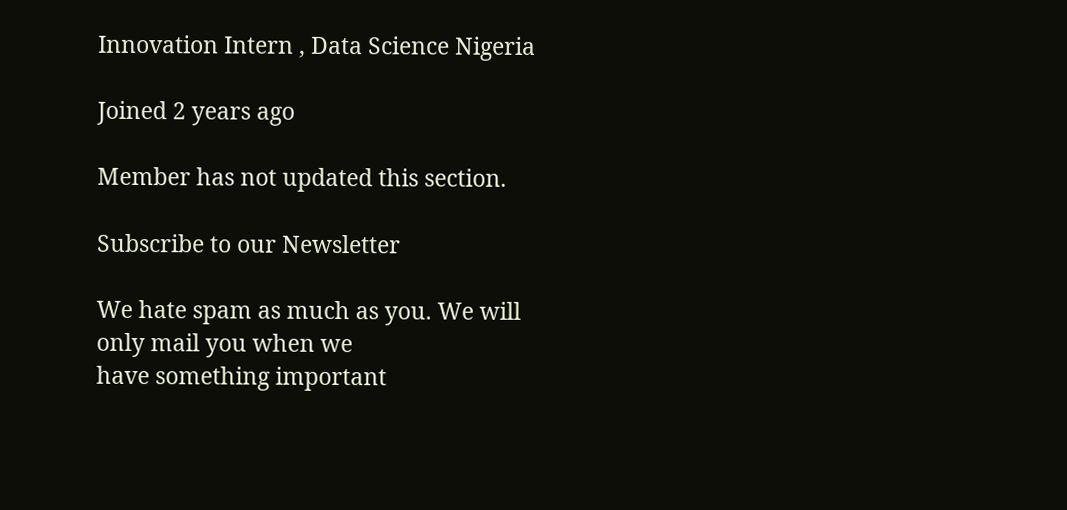Innovation Intern , Data Science Nigeria

Joined 2 years ago

Member has not updated this section.

Subscribe to our Newsletter

We hate spam as much as you. We will only mail you when we
have something important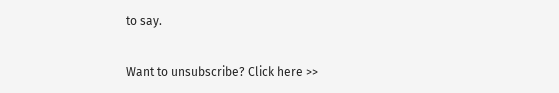to say.

Want to unsubscribe? Click here >>